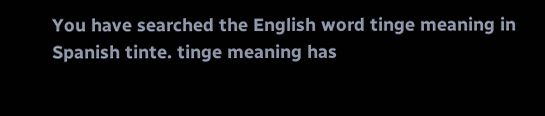You have searched the English word tinge meaning in Spanish tinte. tinge meaning has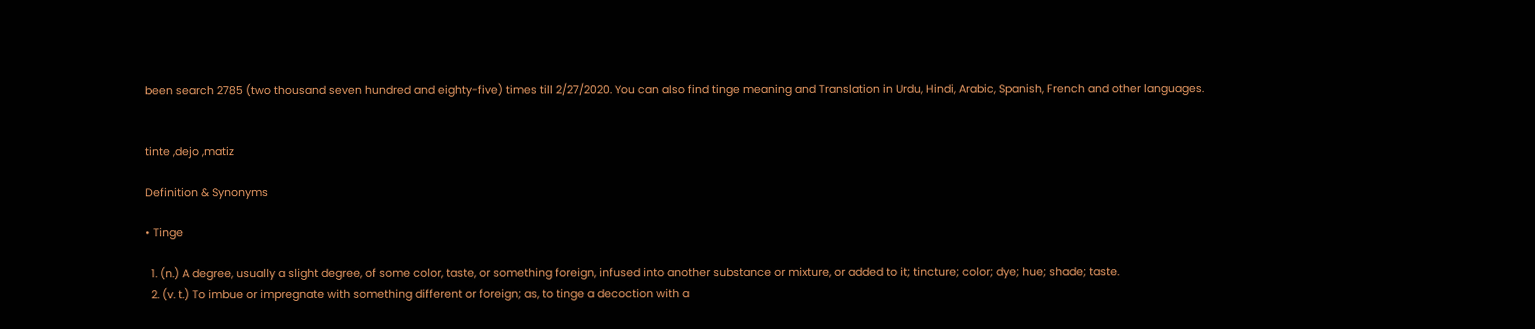been search 2785 (two thousand seven hundred and eighty-five) times till 2/27/2020. You can also find tinge meaning and Translation in Urdu, Hindi, Arabic, Spanish, French and other languages.


tinte ,dejo ,matiz

Definition & Synonyms

• Tinge

  1. (n.) A degree, usually a slight degree, of some color, taste, or something foreign, infused into another substance or mixture, or added to it; tincture; color; dye; hue; shade; taste.
  2. (v. t.) To imbue or impregnate with something different or foreign; as, to tinge a decoction with a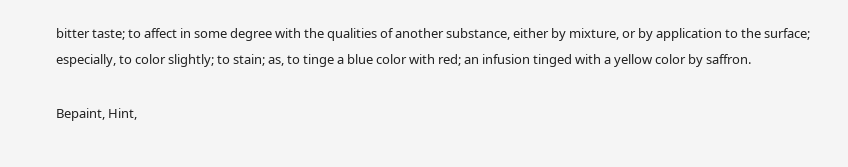bitter taste; to affect in some degree with the qualities of another substance, either by mixture, or by application to the surface; especially, to color slightly; to stain; as, to tinge a blue color with red; an infusion tinged with a yellow color by saffron.

Bepaint, Hint,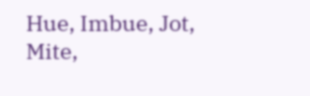Hue, Imbue, Jot, Mite,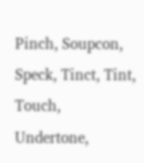Pinch, Soupcon, Speck, Tinct, Tint, Touch, Undertone,